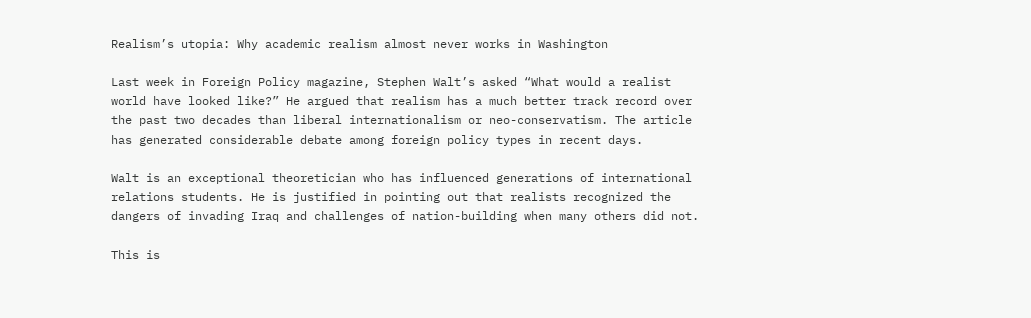Realism’s utopia: Why academic realism almost never works in Washington

Last week in Foreign Policy magazine, Stephen Walt’s asked “What would a realist world have looked like?” He argued that realism has a much better track record over the past two decades than liberal internationalism or neo-conservatism. The article has generated considerable debate among foreign policy types in recent days.

Walt is an exceptional theoretician who has influenced generations of international relations students. He is justified in pointing out that realists recognized the dangers of invading Iraq and challenges of nation-building when many others did not.

This is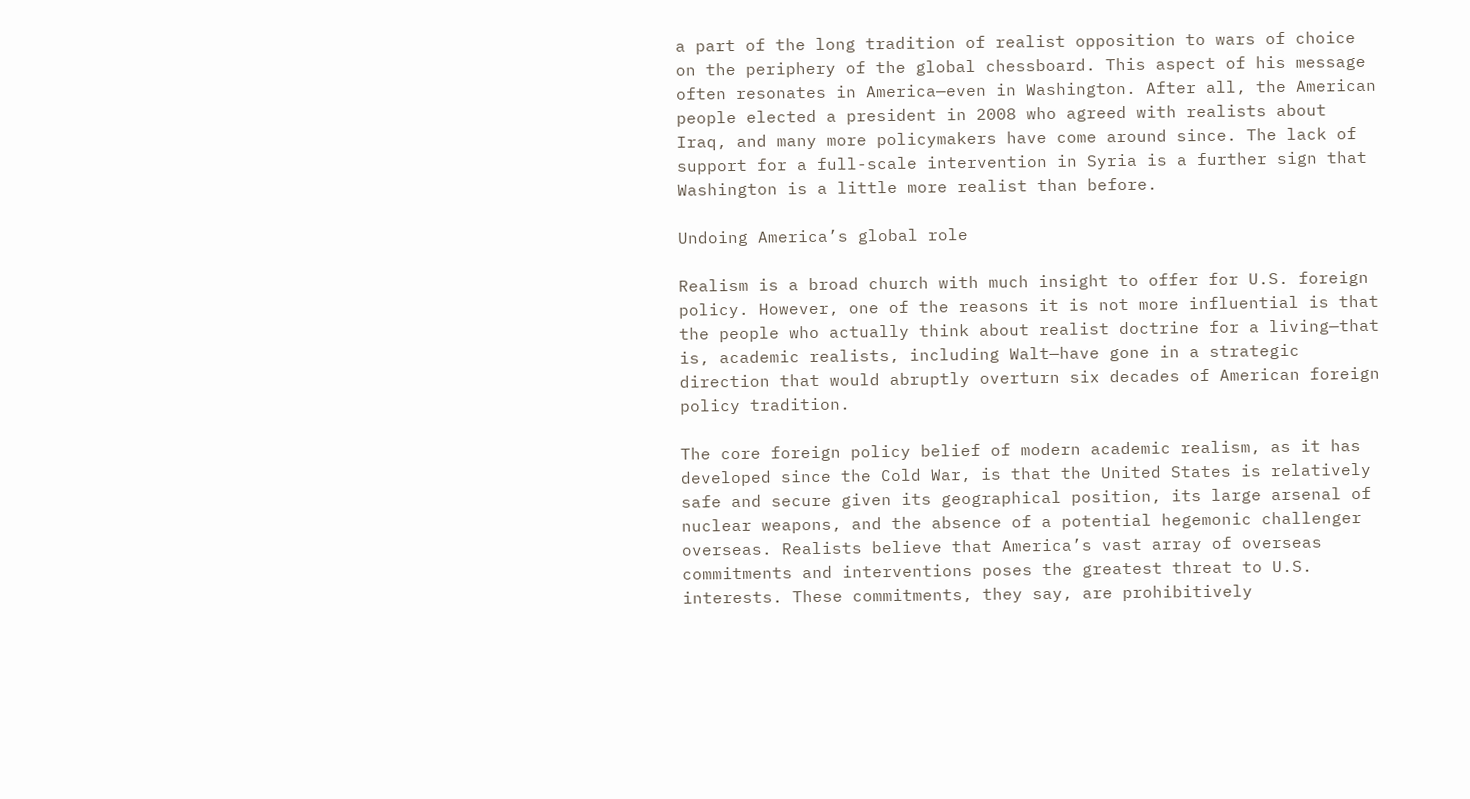a part of the long tradition of realist opposition to wars of choice on the periphery of the global chessboard. This aspect of his message often resonates in America—even in Washington. After all, the American people elected a president in 2008 who agreed with realists about Iraq, and many more policymakers have come around since. The lack of support for a full-scale intervention in Syria is a further sign that Washington is a little more realist than before.

Undoing America’s global role

Realism is a broad church with much insight to offer for U.S. foreign policy. However, one of the reasons it is not more influential is that the people who actually think about realist doctrine for a living—that is, academic realists, including Walt—have gone in a strategic direction that would abruptly overturn six decades of American foreign policy tradition.

The core foreign policy belief of modern academic realism, as it has developed since the Cold War, is that the United States is relatively safe and secure given its geographical position, its large arsenal of nuclear weapons, and the absence of a potential hegemonic challenger overseas. Realists believe that America’s vast array of overseas commitments and interventions poses the greatest threat to U.S. interests. These commitments, they say, are prohibitively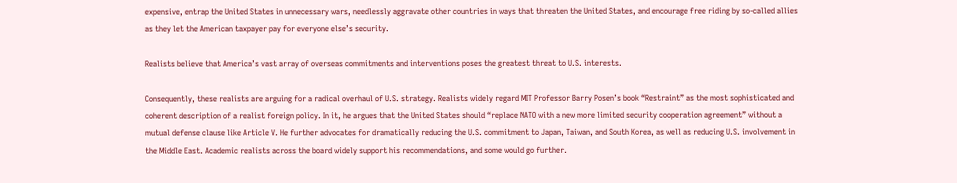expensive, entrap the United States in unnecessary wars, needlessly aggravate other countries in ways that threaten the United States, and encourage free riding by so-called allies as they let the American taxpayer pay for everyone else’s security.

Realists believe that America’s vast array of overseas commitments and interventions poses the greatest threat to U.S. interests.

Consequently, these realists are arguing for a radical overhaul of U.S. strategy. Realists widely regard MIT Professor Barry Posen’s book “Restraint” as the most sophisticated and coherent description of a realist foreign policy. In it, he argues that the United States should “replace NATO with a new more limited security cooperation agreement” without a mutual defense clause like Article V. He further advocates for dramatically reducing the U.S. commitment to Japan, Taiwan, and South Korea, as well as reducing U.S. involvement in the Middle East. Academic realists across the board widely support his recommendations, and some would go further.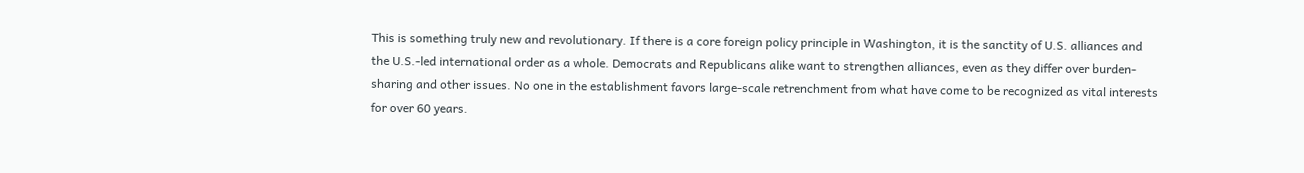This is something truly new and revolutionary. If there is a core foreign policy principle in Washington, it is the sanctity of U.S. alliances and the U.S.-led international order as a whole. Democrats and Republicans alike want to strengthen alliances, even as they differ over burden-sharing and other issues. No one in the establishment favors large-scale retrenchment from what have come to be recognized as vital interests for over 60 years.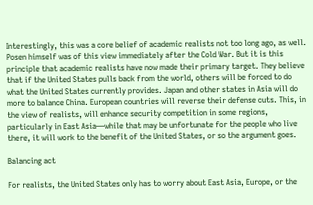Interestingly, this was a core belief of academic realists not too long ago, as well. Posen himself was of this view immediately after the Cold War. But it is this principle that academic realists have now made their primary target. They believe that if the United States pulls back from the world, others will be forced to do what the United States currently provides. Japan and other states in Asia will do more to balance China. European countries will reverse their defense cuts. This, in the view of realists, will enhance security competition in some regions, particularly in East Asia—while that may be unfortunate for the people who live there, it will work to the benefit of the United States, or so the argument goes.

Balancing act

For realists, the United States only has to worry about East Asia, Europe, or the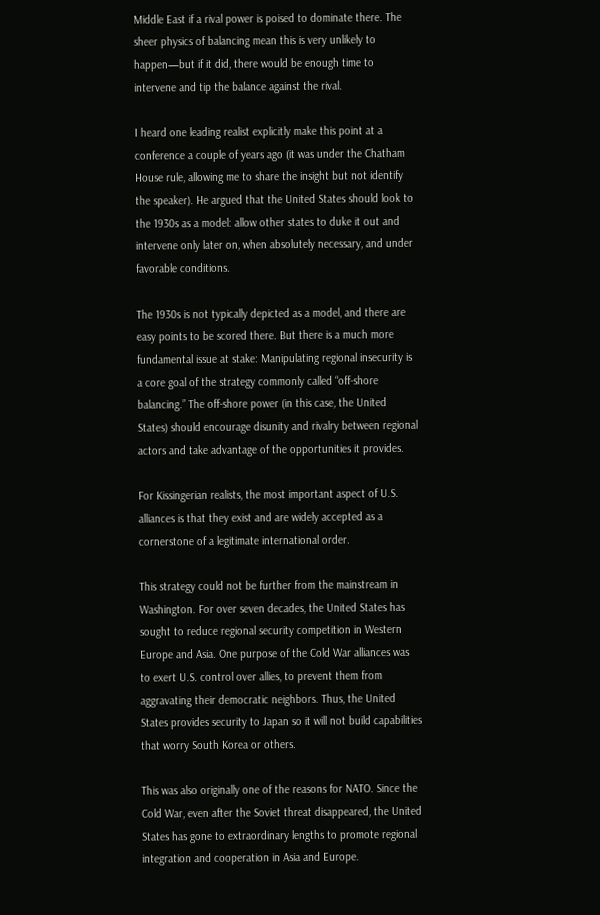Middle East if a rival power is poised to dominate there. The sheer physics of balancing mean this is very unlikely to happen—but if it did, there would be enough time to intervene and tip the balance against the rival.

I heard one leading realist explicitly make this point at a conference a couple of years ago (it was under the Chatham House rule, allowing me to share the insight but not identify the speaker). He argued that the United States should look to the 1930s as a model: allow other states to duke it out and intervene only later on, when absolutely necessary, and under favorable conditions.

The 1930s is not typically depicted as a model, and there are easy points to be scored there. But there is a much more fundamental issue at stake: Manipulating regional insecurity is a core goal of the strategy commonly called “off-shore balancing.” The off-shore power (in this case, the United States) should encourage disunity and rivalry between regional actors and take advantage of the opportunities it provides.

For Kissingerian realists, the most important aspect of U.S. alliances is that they exist and are widely accepted as a cornerstone of a legitimate international order.

This strategy could not be further from the mainstream in Washington. For over seven decades, the United States has sought to reduce regional security competition in Western Europe and Asia. One purpose of the Cold War alliances was to exert U.S. control over allies, to prevent them from aggravating their democratic neighbors. Thus, the United States provides security to Japan so it will not build capabilities that worry South Korea or others.

This was also originally one of the reasons for NATO. Since the Cold War, even after the Soviet threat disappeared, the United States has gone to extraordinary lengths to promote regional integration and cooperation in Asia and Europe.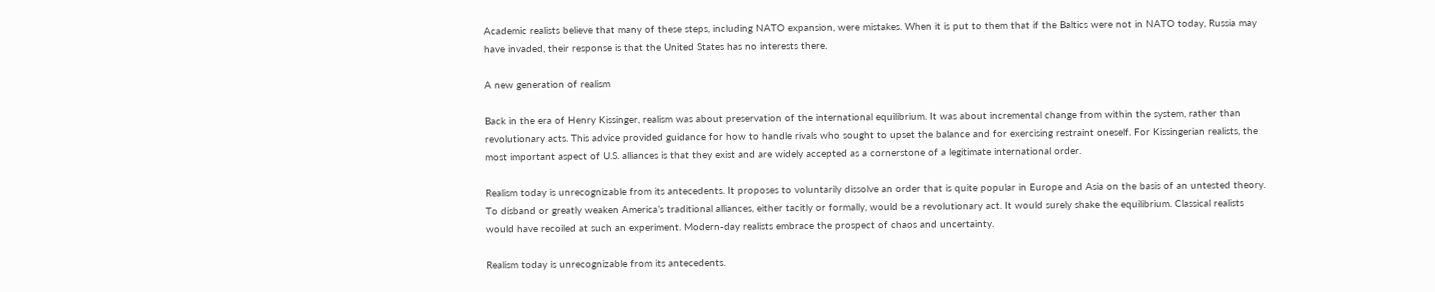Academic realists believe that many of these steps, including NATO expansion, were mistakes. When it is put to them that if the Baltics were not in NATO today, Russia may have invaded, their response is that the United States has no interests there.

A new generation of realism

Back in the era of Henry Kissinger, realism was about preservation of the international equilibrium. It was about incremental change from within the system, rather than revolutionary acts. This advice provided guidance for how to handle rivals who sought to upset the balance and for exercising restraint oneself. For Kissingerian realists, the most important aspect of U.S. alliances is that they exist and are widely accepted as a cornerstone of a legitimate international order.

Realism today is unrecognizable from its antecedents. It proposes to voluntarily dissolve an order that is quite popular in Europe and Asia on the basis of an untested theory. To disband or greatly weaken America’s traditional alliances, either tacitly or formally, would be a revolutionary act. It would surely shake the equilibrium. Classical realists would have recoiled at such an experiment. Modern-day realists embrace the prospect of chaos and uncertainty.

Realism today is unrecognizable from its antecedents.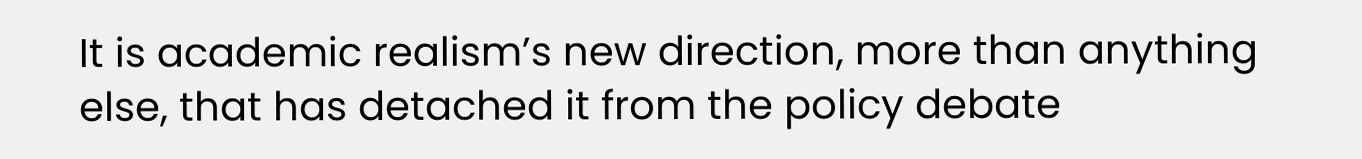It is academic realism’s new direction, more than anything else, that has detached it from the policy debate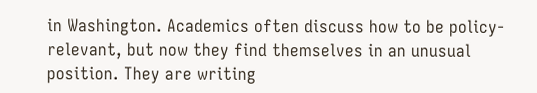in Washington. Academics often discuss how to be policy-relevant, but now they find themselves in an unusual position. They are writing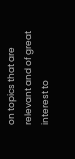on topics that are relevant and of great interest to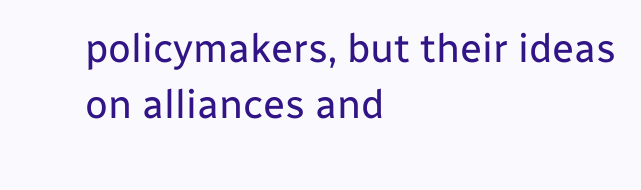policymakers, but their ideas on alliances and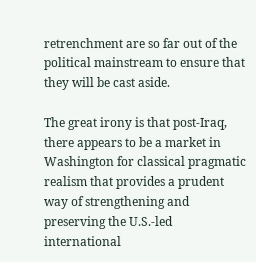retrenchment are so far out of the political mainstream to ensure that they will be cast aside.

The great irony is that post-Iraq, there appears to be a market in Washington for classical pragmatic realism that provides a prudent way of strengthening and preserving the U.S.-led international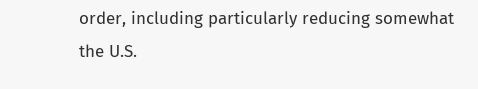order, including particularly reducing somewhat the U.S.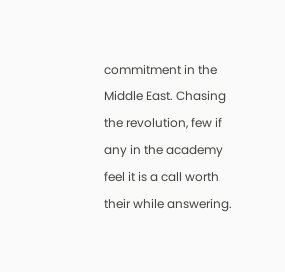commitment in the Middle East. Chasing the revolution, few if any in the academy feel it is a call worth their while answering.